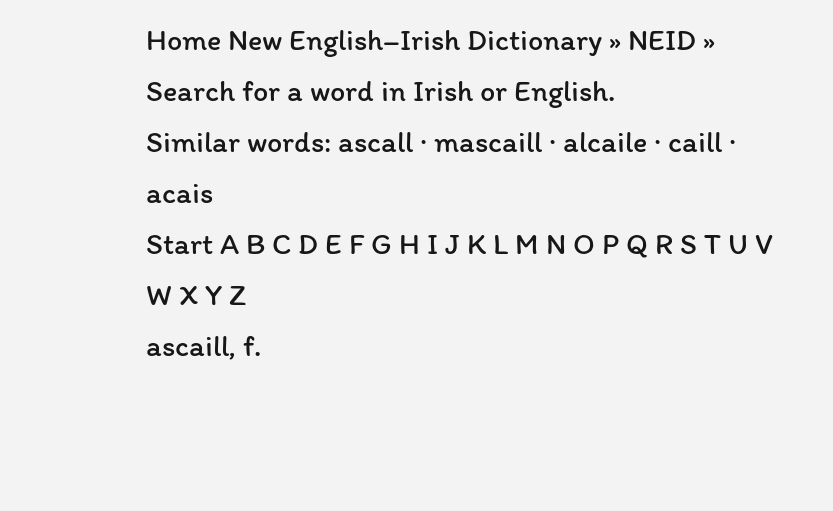Home New English–Irish Dictionary » NEID »
Search for a word in Irish or English.
Similar words: ascall · mascaill · alcaile · caill · acais
Start A B C D E F G H I J K L M N O P Q R S T U V W X Y Z
ascaill, f.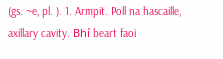(gs. ~e, pl. ). 1. Armpit. Poll na hascaille, axillary cavity. Bhí beart faoi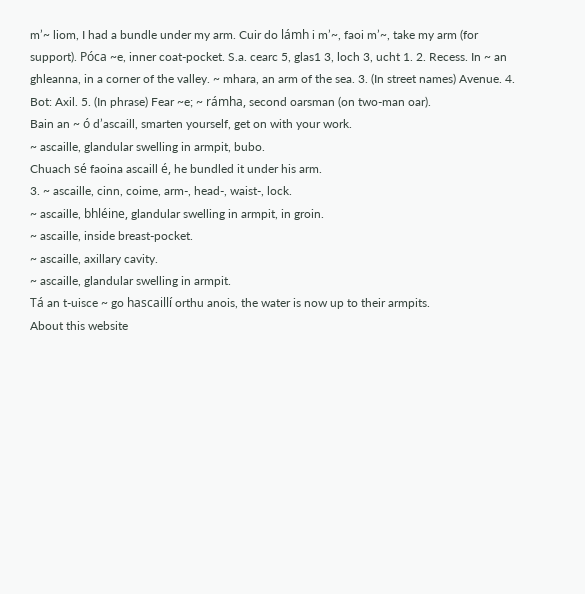m’~ liom, I had a bundle under my arm. Cuir do lámh i m’~, faoi m’~, take my arm (for support). Póca ~e, inner coat-pocket. S.a. cearc 5, glas1 3, loch 3, ucht 1. 2. Recess. In ~ an ghleanna, in a corner of the valley. ~ mhara, an arm of the sea. 3. (In street names) Avenue. 4. Bot: Axil. 5. (In phrase) Fear ~e; ~ rámha, second oarsman (on two-man oar).
Bain an ~ ó d’ascaill, smarten yourself, get on with your work.
~ ascaille, glandular swelling in armpit, bubo.
Chuach sé faoina ascaill é, he bundled it under his arm.
3. ~ ascaille, cinn, coime, arm-, head-, waist-, lock.
~ ascaille, bhléine, glandular swelling in armpit, in groin.
~ ascaille, inside breast-pocket.
~ ascaille, axillary cavity.
~ ascaille, glandular swelling in armpit.
Tá an t-uisce ~ go hascaillí orthu anois, the water is now up to their armpits.
About this website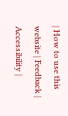| How to use this website | Feedback | Accessibility |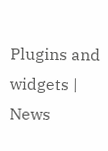Plugins and widgets | News